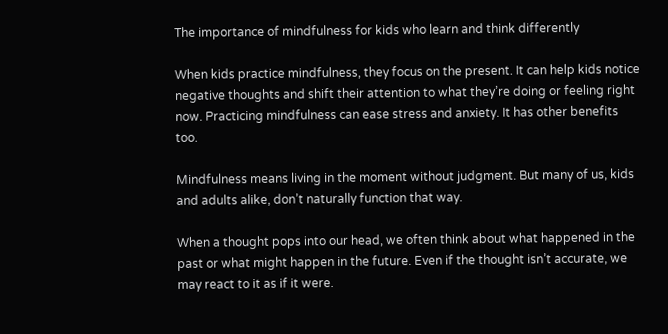The importance of mindfulness for kids who learn and think differently

When kids practice mindfulness, they focus on the present. It can help kids notice negative thoughts and shift their attention to what they’re doing or feeling right now. Practicing mindfulness can ease stress and anxiety. It has other benefits too.

Mindfulness means living in the moment without judgment. But many of us, kids and adults alike, don’t naturally function that way.

When a thought pops into our head, we often think about what happened in the past or what might happen in the future. Even if the thought isn’t accurate, we may react to it as if it were.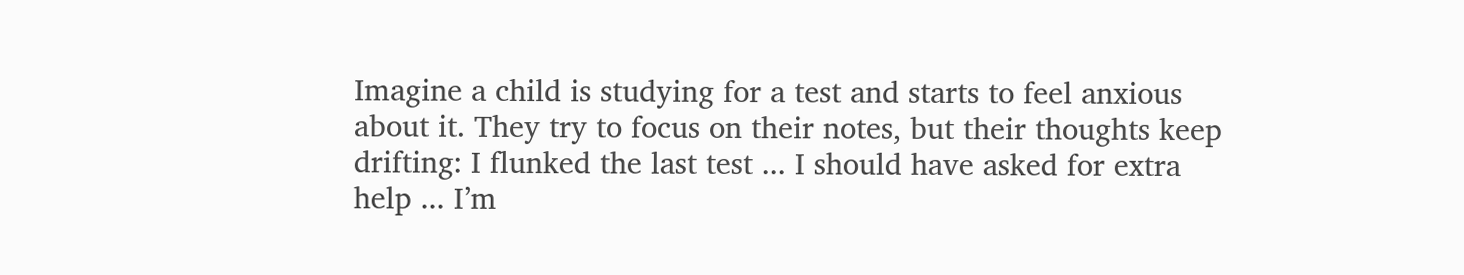Imagine a child is studying for a test and starts to feel anxious about it. They try to focus on their notes, but their thoughts keep drifting: I flunked the last test ... I should have asked for extra help ... I’m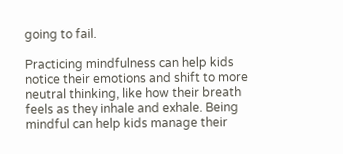going to fail.

Practicing mindfulness can help kids notice their emotions and shift to more neutral thinking, like how their breath feels as they inhale and exhale. Being mindful can help kids manage their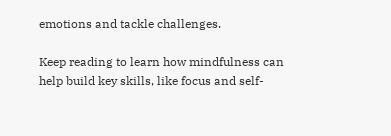emotions and tackle challenges.

Keep reading to learn how mindfulness can help build key skills, like focus and self-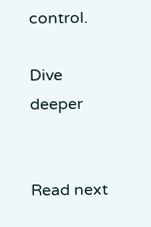control.

Dive deeper


Read next